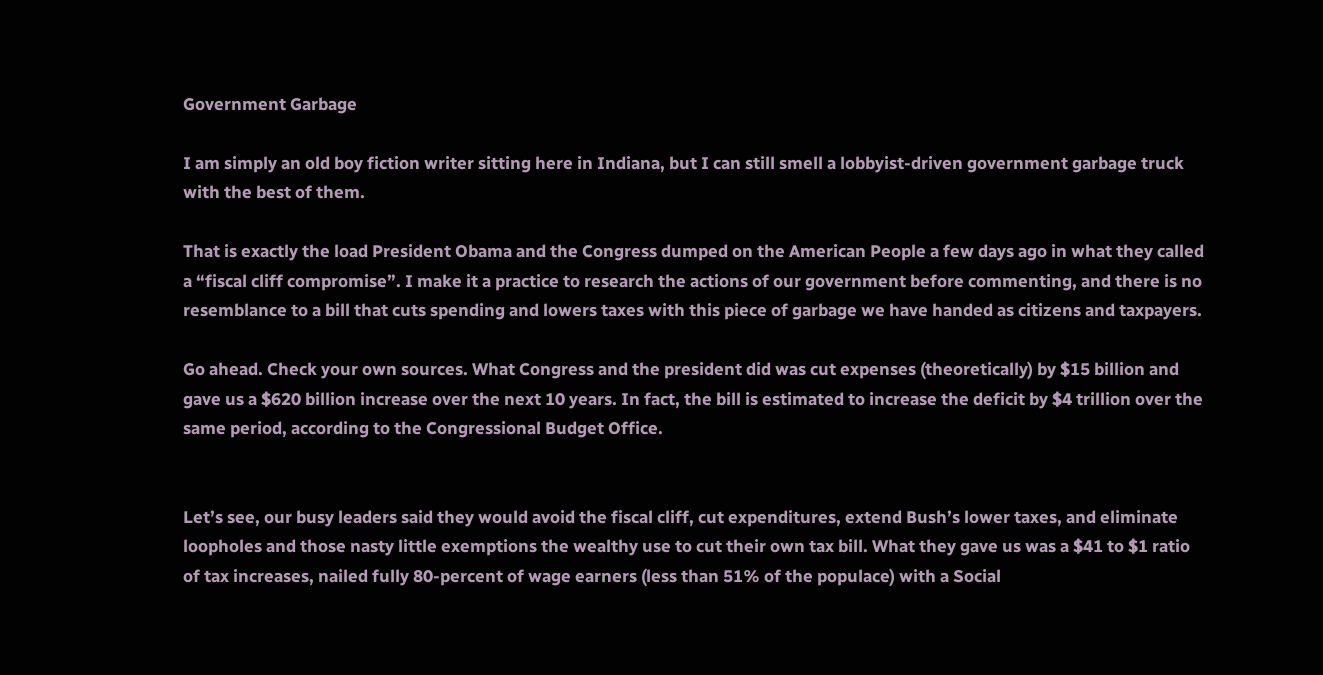Government Garbage

I am simply an old boy fiction writer sitting here in Indiana, but I can still smell a lobbyist-driven government garbage truck with the best of them.

That is exactly the load President Obama and the Congress dumped on the American People a few days ago in what they called a “fiscal cliff compromise”. I make it a practice to research the actions of our government before commenting, and there is no resemblance to a bill that cuts spending and lowers taxes with this piece of garbage we have handed as citizens and taxpayers.

Go ahead. Check your own sources. What Congress and the president did was cut expenses (theoretically) by $15 billion and gave us a $620 billion increase over the next 10 years. In fact, the bill is estimated to increase the deficit by $4 trillion over the same period, according to the Congressional Budget Office.


Let’s see, our busy leaders said they would avoid the fiscal cliff, cut expenditures, extend Bush’s lower taxes, and eliminate loopholes and those nasty little exemptions the wealthy use to cut their own tax bill. What they gave us was a $41 to $1 ratio of tax increases, nailed fully 80-percent of wage earners (less than 51% of the populace) with a Social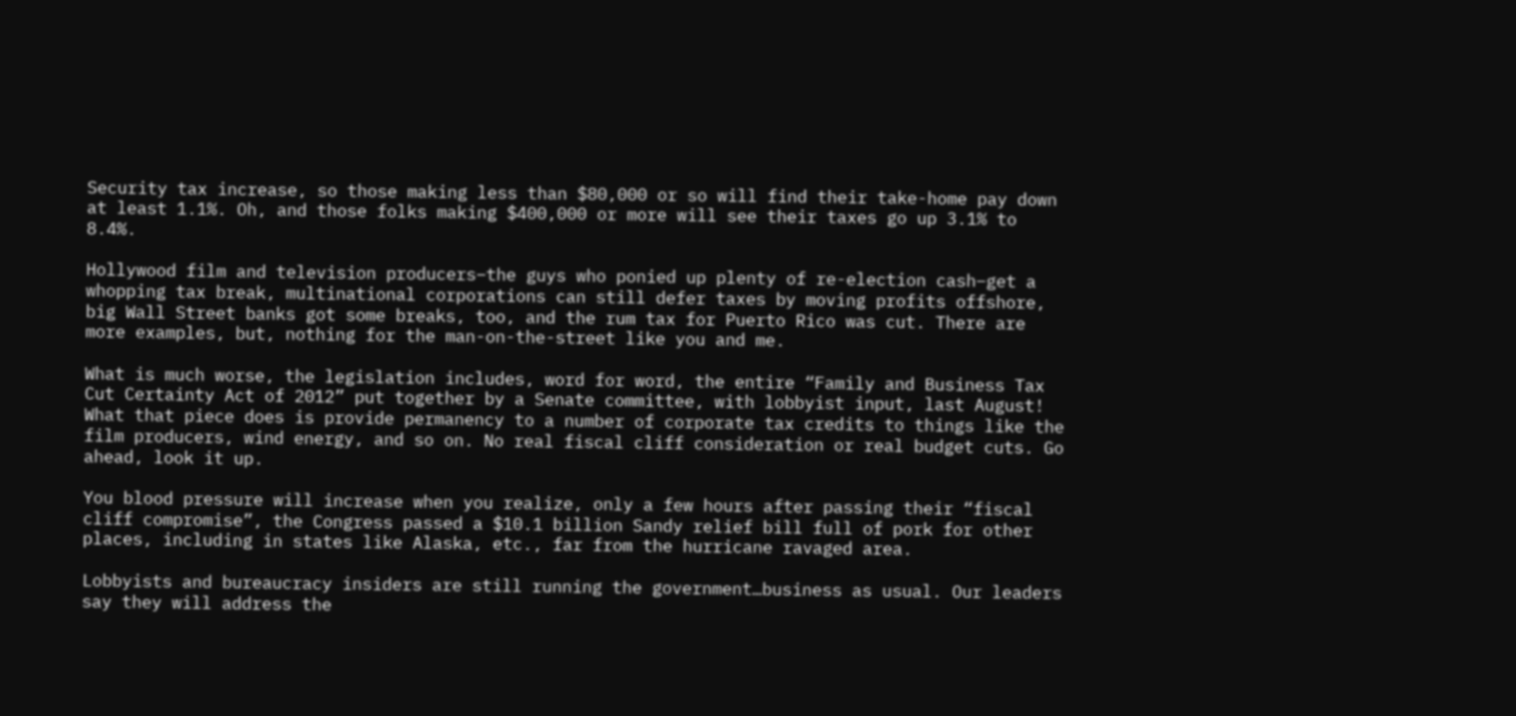Security tax increase, so those making less than $80,000 or so will find their take-home pay down at least 1.1%. Oh, and those folks making $400,000 or more will see their taxes go up 3.1% to 8.4%.

Hollywood film and television producers–the guys who ponied up plenty of re-election cash–get a whopping tax break, multinational corporations can still defer taxes by moving profits offshore, big Wall Street banks got some breaks, too, and the rum tax for Puerto Rico was cut. There are more examples, but, nothing for the man-on-the-street like you and me.

What is much worse, the legislation includes, word for word, the entire “Family and Business Tax Cut Certainty Act of 2012” put together by a Senate committee, with lobbyist input, last August! What that piece does is provide permanency to a number of corporate tax credits to things like the film producers, wind energy, and so on. No real fiscal cliff consideration or real budget cuts. Go ahead, look it up.

You blood pressure will increase when you realize, only a few hours after passing their “fiscal cliff compromise”, the Congress passed a $10.1 billion Sandy relief bill full of pork for other places, including in states like Alaska, etc., far from the hurricane ravaged area.

Lobbyists and bureaucracy insiders are still running the government…business as usual. Our leaders say they will address the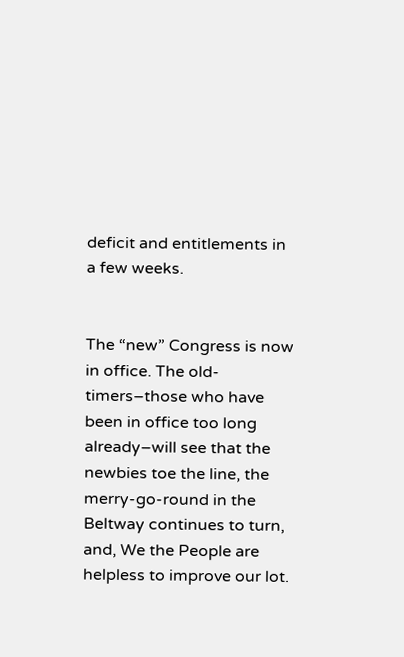deficit and entitlements in a few weeks.


The “new” Congress is now in office. The old-timers–those who have been in office too long already–will see that the newbies toe the line, the merry-go-round in the Beltway continues to turn, and, We the People are helpless to improve our lot.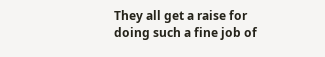They all get a raise for doing such a fine job of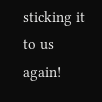sticking it to us again!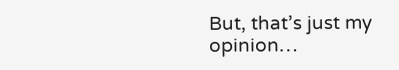But, that’s just my opinion…